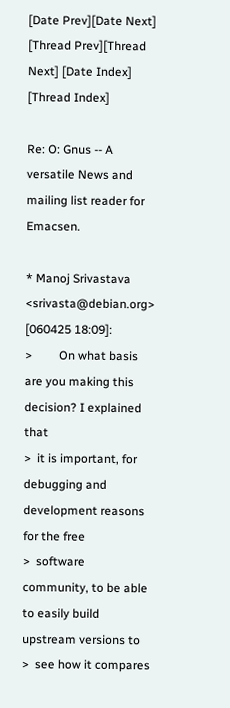[Date Prev][Date Next] [Thread Prev][Thread Next] [Date Index] [Thread Index]

Re: O: Gnus -- A versatile News and mailing list reader for Emacsen.

* Manoj Srivastava <srivasta@debian.org> [060425 18:09]:
>         On what basis are you making this decision? I explained that
>  it is important, for debugging and development reasons for the free
>  software community, to be able to easily build upstream versions to
>  see how it compares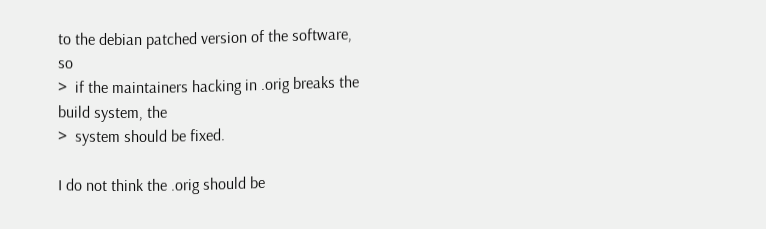to the debian patched version of the software, so
>  if the maintainers hacking in .orig breaks the build system, the
>  system should be fixed.

I do not think the .orig should be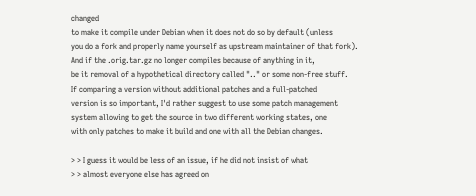changed
to make it compile under Debian when it does not do so by default (unless
you do a fork and properly name yourself as upstream maintainer of that fork).
And if the .orig.tar.gz no longer compiles because of anything in it,
be it removal of a hypothetical directory called ".." or some non-free stuff.
If comparing a version without additional patches and a full-patched
version is so important, I'd rather suggest to use some patch management
system allowing to get the source in two different working states, one
with only patches to make it build and one with all the Debian changes.

> > I guess it would be less of an issue, if he did not insist of what
> > almost everyone else has agreed on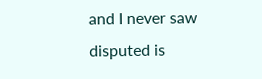and I never saw disputed is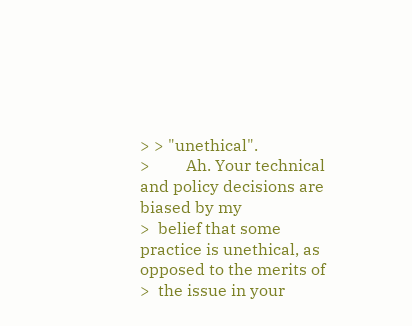> > "unethical".
>         Ah. Your technical and policy decisions are biased by my
>  belief that some practice is unethical, as opposed to the merits of
>  the issue in your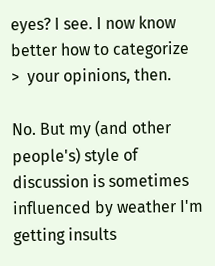eyes? I see. I now know better how to categorize
>  your opinions, then.

No. But my (and other people's) style of discussion is sometimes
influenced by weather I'm getting insults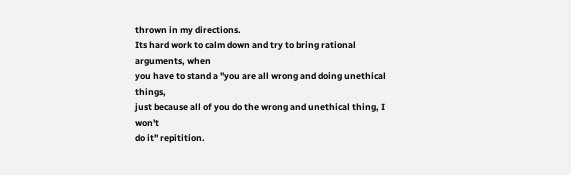thrown in my directions.
Its hard work to calm down and try to bring rational arguments, when
you have to stand a "you are all wrong and doing unethical things,
just because all of you do the wrong and unethical thing, I won't
do it" repitition.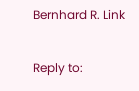Bernhard R. Link

Reply to: